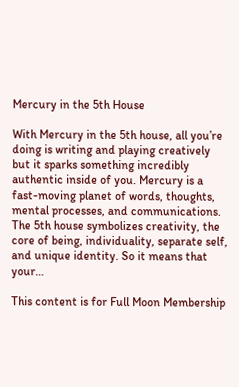Mercury in the 5th House

With Mercury in the 5th house, all you’re doing is writing and playing creatively but it sparks something incredibly authentic inside of you. Mercury is a fast-moving planet of words, thoughts, mental processes, and communications. The 5th house symbolizes creativity, the core of being, individuality, separate self, and unique identity. So it means that your…

This content is for Full Moon Membership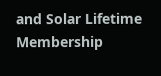and Solar Lifetime Membership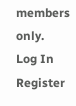members only.
Log In Register